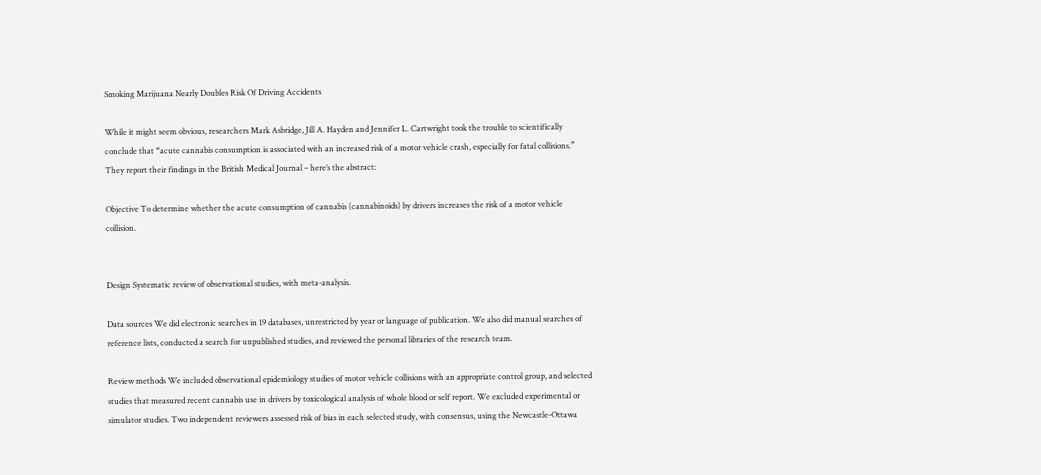Smoking Marijuana Nearly Doubles Risk Of Driving Accidents

While it might seem obvious, researchers Mark Asbridge, Jill A. Hayden and Jennifer L. Cartwright took the trouble to scientifically conclude that “acute cannabis consumption is associated with an increased risk of a motor vehicle crash, especially for fatal collisions.” They report their findings in the British Medical Journal – here’s the abstract:

Objective To determine whether the acute consumption of cannabis (cannabinoids) by drivers increases the risk of a motor vehicle collision.


Design Systematic review of observational studies, with meta-analysis.

Data sources We did electronic searches in 19 databases, unrestricted by year or language of publication. We also did manual searches of reference lists, conducted a search for unpublished studies, and reviewed the personal libraries of the research team.

Review methods We included observational epidemiology studies of motor vehicle collisions with an appropriate control group, and selected studies that measured recent cannabis use in drivers by toxicological analysis of whole blood or self report. We excluded experimental or simulator studies. Two independent reviewers assessed risk of bias in each selected study, with consensus, using the Newcastle-Ottawa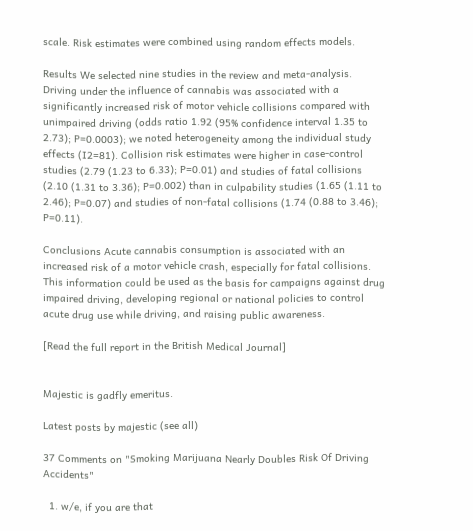scale. Risk estimates were combined using random effects models.

Results We selected nine studies in the review and meta-analysis. Driving under the influence of cannabis was associated with a significantly increased risk of motor vehicle collisions compared with unimpaired driving (odds ratio 1.92 (95% confidence interval 1.35 to 2.73); P=0.0003); we noted heterogeneity among the individual study effects (I2=81). Collision risk estimates were higher in case-control studies (2.79 (1.23 to 6.33); P=0.01) and studies of fatal collisions (2.10 (1.31 to 3.36); P=0.002) than in culpability studies (1.65 (1.11 to 2.46); P=0.07) and studies of non-fatal collisions (1.74 (0.88 to 3.46); P=0.11).

Conclusions Acute cannabis consumption is associated with an increased risk of a motor vehicle crash, especially for fatal collisions. This information could be used as the basis for campaigns against drug impaired driving, developing regional or national policies to control acute drug use while driving, and raising public awareness.

[Read the full report in the British Medical Journal]


Majestic is gadfly emeritus.

Latest posts by majestic (see all)

37 Comments on "Smoking Marijuana Nearly Doubles Risk Of Driving Accidents"

  1. w/e, if you are that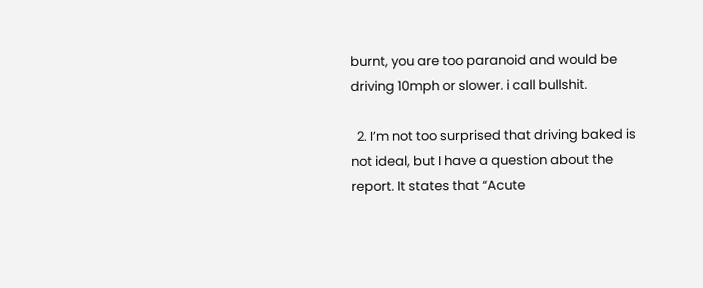burnt, you are too paranoid and would be driving 10mph or slower. i call bullshit.

  2. I’m not too surprised that driving baked is not ideal, but I have a question about the report. It states that “Acute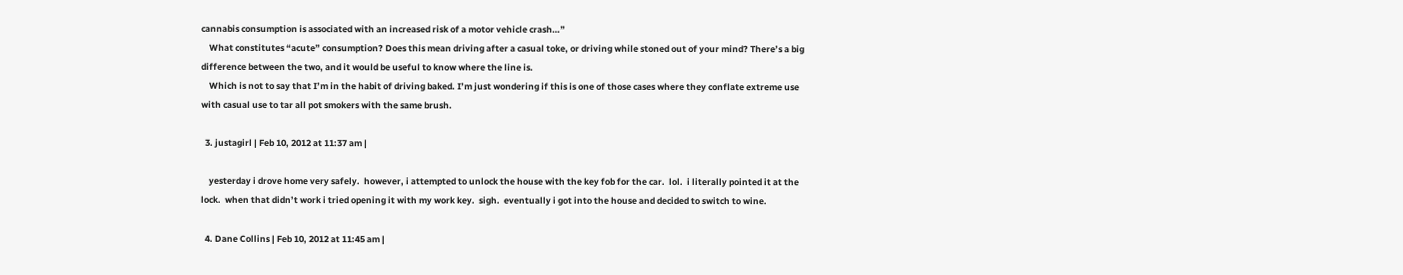cannabis consumption is associated with an increased risk of a motor vehicle crash…”
    What constitutes “acute” consumption? Does this mean driving after a casual toke, or driving while stoned out of your mind? There’s a big difference between the two, and it would be useful to know where the line is.
    Which is not to say that I’m in the habit of driving baked. I’m just wondering if this is one of those cases where they conflate extreme use with casual use to tar all pot smokers with the same brush.

  3. justagirl | Feb 10, 2012 at 11:37 am |

    yesterday i drove home very safely.  however, i attempted to unlock the house with the key fob for the car.  lol.  i literally pointed it at the lock.  when that didn’t work i tried opening it with my work key.  sigh.  eventually i got into the house and decided to switch to wine.

  4. Dane Collins | Feb 10, 2012 at 11:45 am |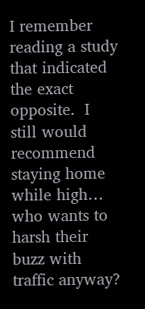I remember reading a study that indicated the exact opposite.  I still would recommend staying home while high… who wants to harsh their buzz with traffic anyway?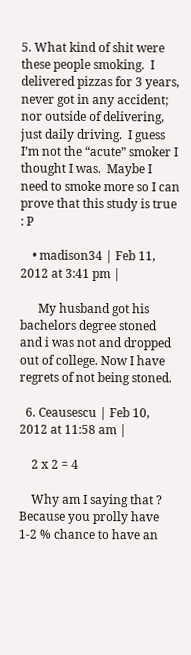5. What kind of shit were these people smoking.  I delivered pizzas for 3 years, never got in any accident; nor outside of delivering, just daily driving.  I guess I’m not the “acute” smoker I thought I was.  Maybe I need to smoke more so I can prove that this study is true : P

    • madison34 | Feb 11, 2012 at 3:41 pm |

      My husband got his bachelors degree stoned and i was not and dropped out of college. Now I have regrets of not being stoned.

  6. Ceausescu | Feb 10, 2012 at 11:58 am |

    2 x 2 = 4

    Why am I saying that ? Because you prolly have 1-2 % chance to have an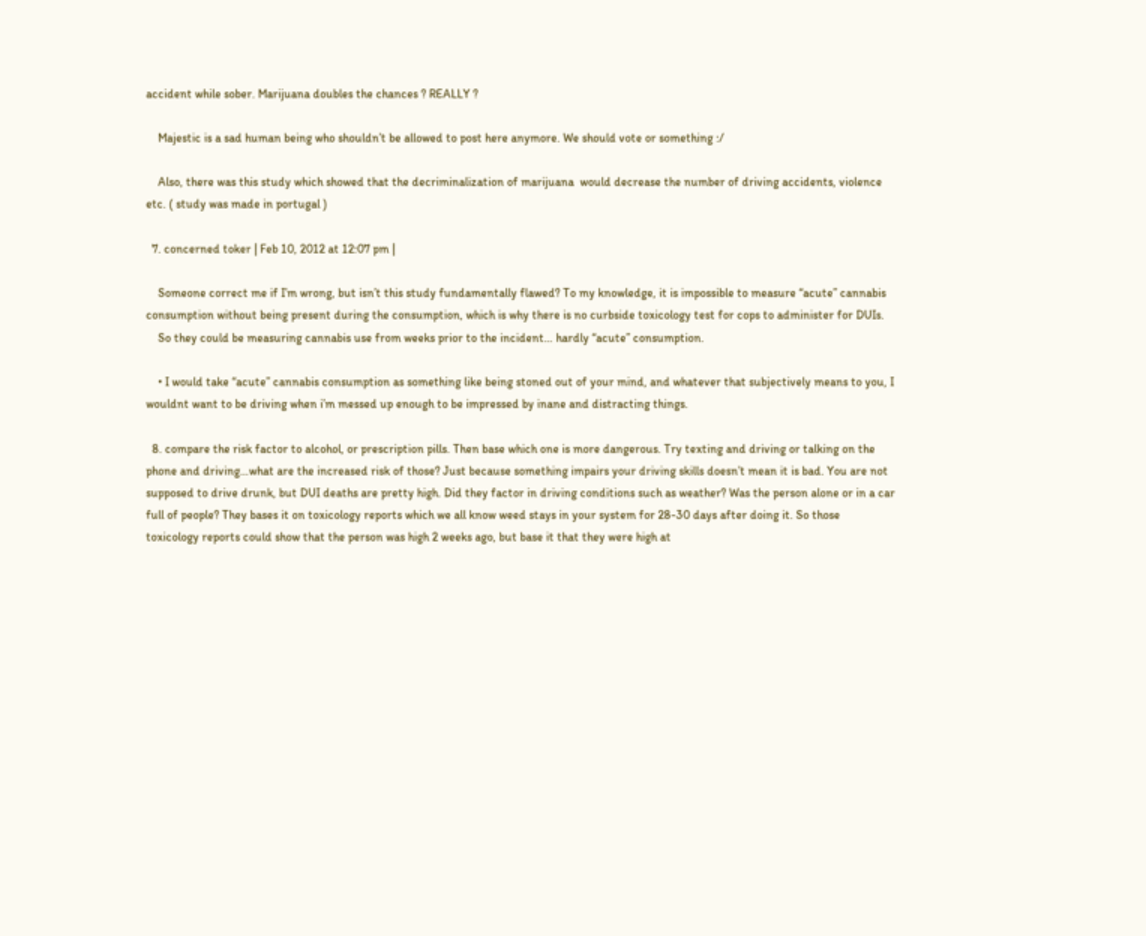accident while sober. Marijuana doubles the chances ? REALLY ?

    Majestic is a sad human being who shouldn’t be allowed to post here anymore. We should vote or something :/

    Also, there was this study which showed that the decriminalization of marijuana  would decrease the number of driving accidents, violence etc. ( study was made in portugal )

  7. concerned toker | Feb 10, 2012 at 12:07 pm |

    Someone correct me if I’m wrong, but isn’t this study fundamentally flawed? To my knowledge, it is impossible to measure “acute” cannabis consumption without being present during the consumption, which is why there is no curbside toxicology test for cops to administer for DUIs.
    So they could be measuring cannabis use from weeks prior to the incident… hardly “acute” consumption.

    • I would take “acute” cannabis consumption as something like being stoned out of your mind, and whatever that subjectively means to you, I wouldnt want to be driving when i’m messed up enough to be impressed by inane and distracting things.

  8. compare the risk factor to alcohol, or prescription pills. Then base which one is more dangerous. Try texting and driving or talking on the phone and driving…what are the increased risk of those? Just because something impairs your driving skills doesn’t mean it is bad. You are not supposed to drive drunk, but DUI deaths are pretty high. Did they factor in driving conditions such as weather? Was the person alone or in a car full of people? They bases it on toxicology reports which we all know weed stays in your system for 28-30 days after doing it. So those toxicology reports could show that the person was high 2 weeks ago, but base it that they were high at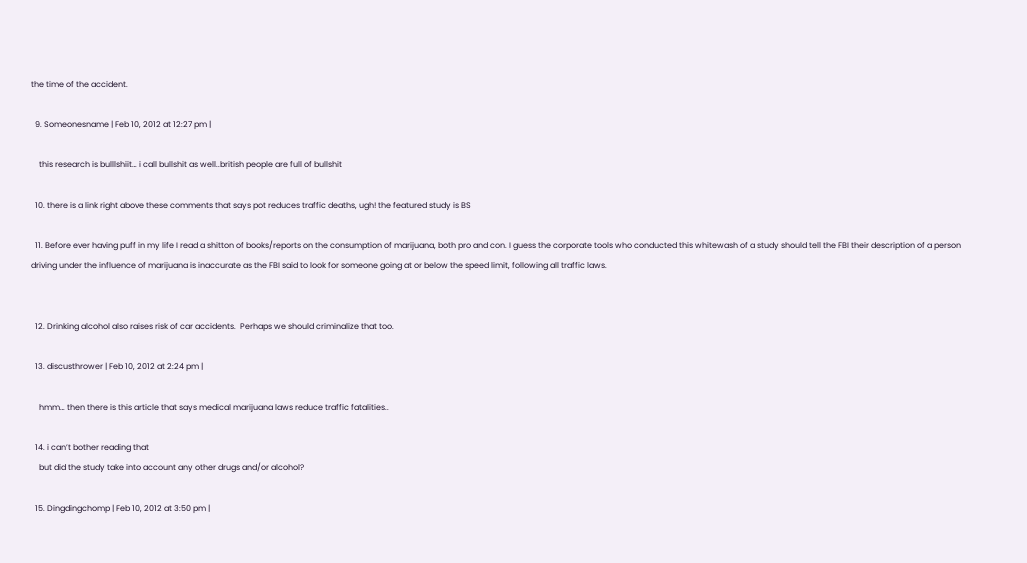the time of the accident.

  9. Someonesname | Feb 10, 2012 at 12:27 pm |

    this research is bulllshiit… i call bullshit as well..british people are full of bullshit

  10. there is a link right above these comments that says pot reduces traffic deaths, ugh! the featured study is BS

  11. Before ever having puff in my life I read a shitton of books/reports on the consumption of marijuana, both pro and con. I guess the corporate tools who conducted this whitewash of a study should tell the FBI their description of a person driving under the influence of marijuana is inaccurate as the FBI said to look for someone going at or below the speed limit, following all traffic laws.


  12. Drinking alcohol also raises risk of car accidents.  Perhaps we should criminalize that too.

  13. discusthrower | Feb 10, 2012 at 2:24 pm |

    hmm… then there is this article that says medical marijuana laws reduce traffic fatalities..

  14. i can’t bother reading that
    but did the study take into account any other drugs and/or alcohol?

  15. Dingdingchomp | Feb 10, 2012 at 3:50 pm |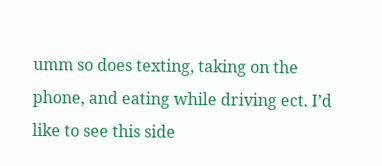umm so does texting, taking on the phone, and eating while driving ect. I’d like to see this side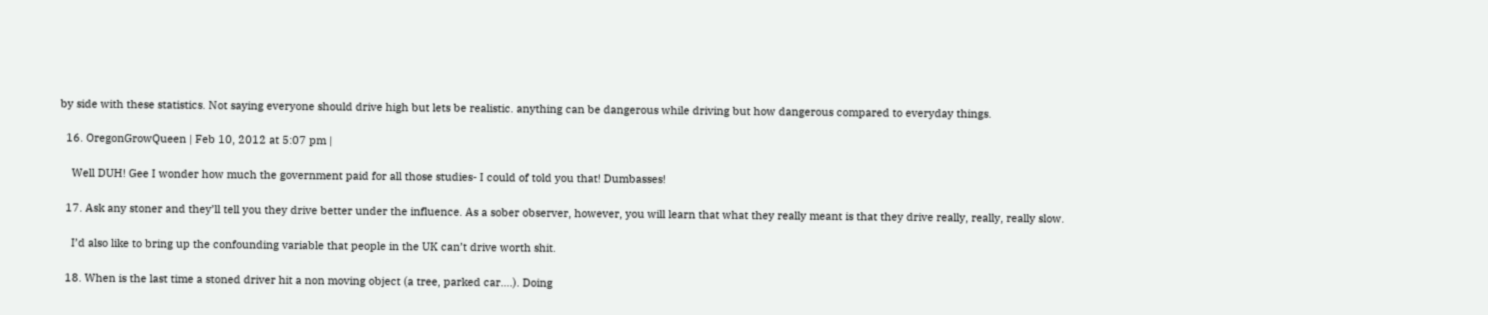by side with these statistics. Not saying everyone should drive high but lets be realistic. anything can be dangerous while driving but how dangerous compared to everyday things.

  16. OregonGrowQueen | Feb 10, 2012 at 5:07 pm |

    Well DUH! Gee I wonder how much the government paid for all those studies- I could of told you that! Dumbasses!

  17. Ask any stoner and they’ll tell you they drive better under the influence. As a sober observer, however, you will learn that what they really meant is that they drive really, really, really slow.

    I’d also like to bring up the confounding variable that people in the UK can’t drive worth shit.

  18. When is the last time a stoned driver hit a non moving object (a tree, parked car….). Doing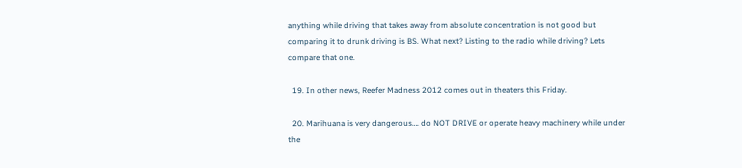anything while driving that takes away from absolute concentration is not good but comparing it to drunk driving is BS. What next? Listing to the radio while driving? Lets compare that one.

  19. In other news, Reefer Madness 2012 comes out in theaters this Friday.

  20. Marihuana is very dangerous…. do NOT DRIVE or operate heavy machinery while under the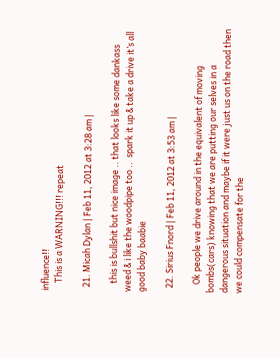influence!!
    This is a WARNING!!! repeat

  21. Micah Dylan | Feb 11, 2012 at 3:28 am |

    this is bullshit but nice image .. that looks like some dankass weed & i like the woodpipe too ..  spark it up & take a drive it’s all good baby baabie

  22. Sirius Fnord | Feb 11, 2012 at 3:53 am |

    Ok people we drive around in the equivalent of moving bombs(cars) knowing that we are putting our selves in a dangerous situation and maybe if it were just us on the road then we could compensate for the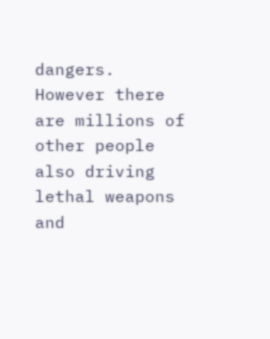dangers. However there are millions of other people also driving lethal weapons and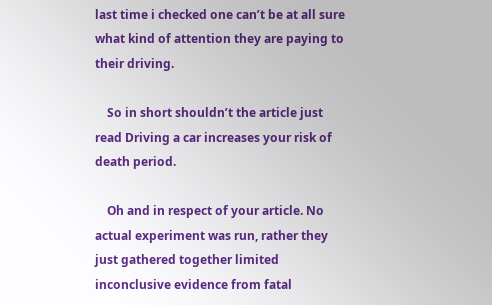last time i checked one can’t be at all sure what kind of attention they are paying to their driving.

    So in short shouldn’t the article just read Driving a car increases your risk of death period.

    Oh and in respect of your article. No actual experiment was run, rather they just gathered together limited inconclusive evidence from fatal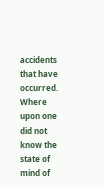accidents that have occurred. Where upon one did not know the state of mind of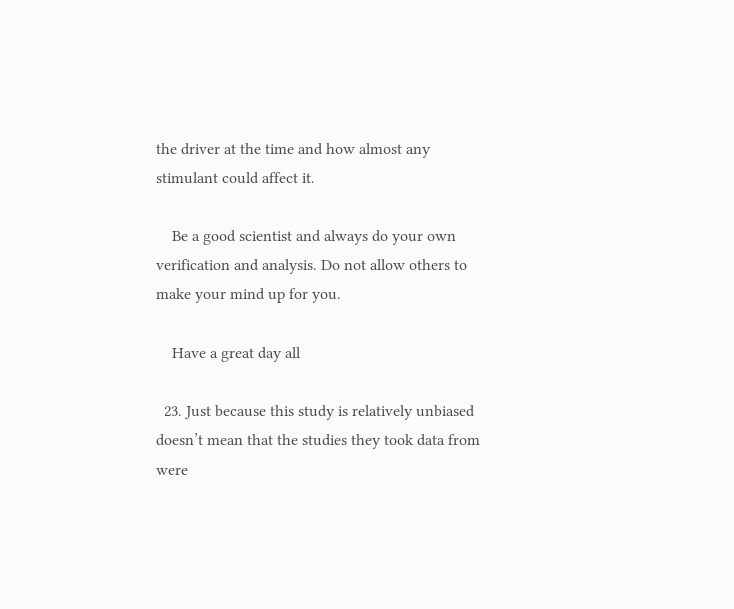the driver at the time and how almost any stimulant could affect it.

    Be a good scientist and always do your own verification and analysis. Do not allow others to make your mind up for you.

    Have a great day all

  23. Just because this study is relatively unbiased doesn’t mean that the studies they took data from were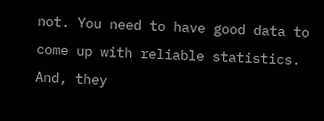not. You need to have good data to come up with reliable statistics. And, they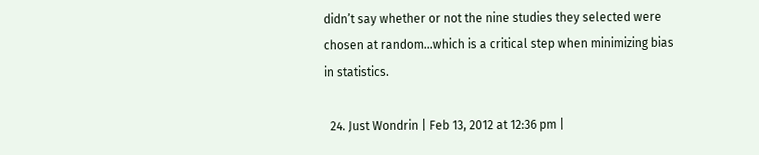didn’t say whether or not the nine studies they selected were chosen at random…which is a critical step when minimizing bias in statistics.

  24. Just Wondrin | Feb 13, 2012 at 12:36 pm |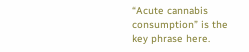“Acute cannabis consumption” is the key phrase here.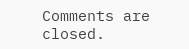Comments are closed.